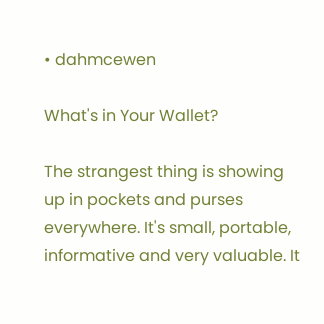• dahmcewen

What's in Your Wallet?

The strangest thing is showing up in pockets and purses everywhere. It's small, portable, informative and very valuable. It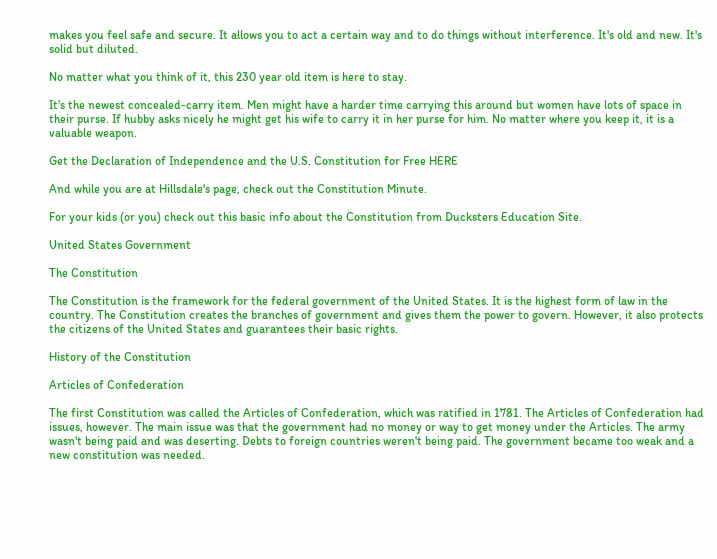makes you feel safe and secure. It allows you to act a certain way and to do things without interference. It's old and new. It's solid but diluted.

No matter what you think of it, this 230 year old item is here to stay.

It's the newest concealed-carry item. Men might have a harder time carrying this around but women have lots of space in their purse. If hubby asks nicely he might get his wife to carry it in her purse for him. No matter where you keep it, it is a valuable weapon.

Get the Declaration of Independence and the U.S. Constitution for Free HERE

And while you are at Hillsdale's page, check out the Constitution Minute.

For your kids (or you) check out this basic info about the Constitution from Ducksters Education Site.

United States Government

The Constitution

The Constitution is the framework for the federal government of the United States. It is the highest form of law in the country. The Constitution creates the branches of government and gives them the power to govern. However, it also protects the citizens of the United States and guarantees their basic rights.

History of the Constitution

Articles of Confederation

The first Constitution was called the Articles of Confederation, which was ratified in 1781. The Articles of Confederation had issues, however. The main issue was that the government had no money or way to get money under the Articles. The army wasn't being paid and was deserting. Debts to foreign countries weren't being paid. The government became too weak and a new constitution was needed.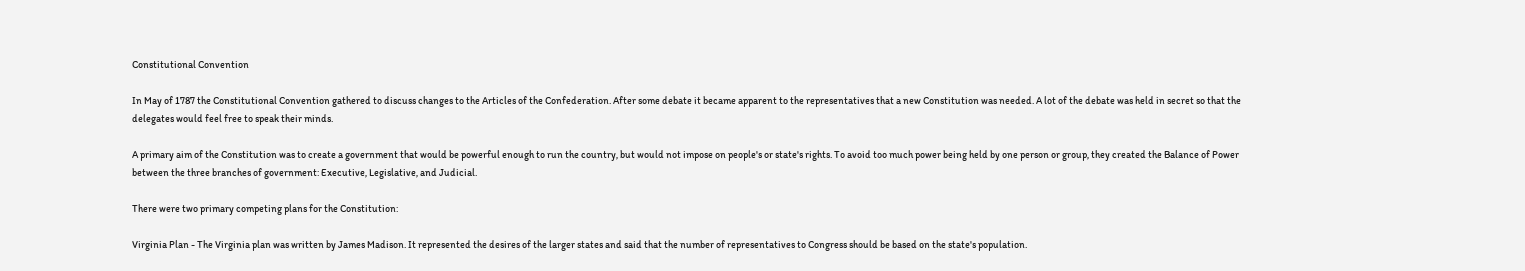Constitutional Convention

In May of 1787 the Constitutional Convention gathered to discuss changes to the Articles of the Confederation. After some debate it became apparent to the representatives that a new Constitution was needed. A lot of the debate was held in secret so that the delegates would feel free to speak their minds.

A primary aim of the Constitution was to create a government that would be powerful enough to run the country, but would not impose on people's or state's rights. To avoid too much power being held by one person or group, they created the Balance of Power between the three branches of government: Executive, Legislative, and Judicial.

There were two primary competing plans for the Constitution:

Virginia Plan - The Virginia plan was written by James Madison. It represented the desires of the larger states and said that the number of representatives to Congress should be based on the state's population.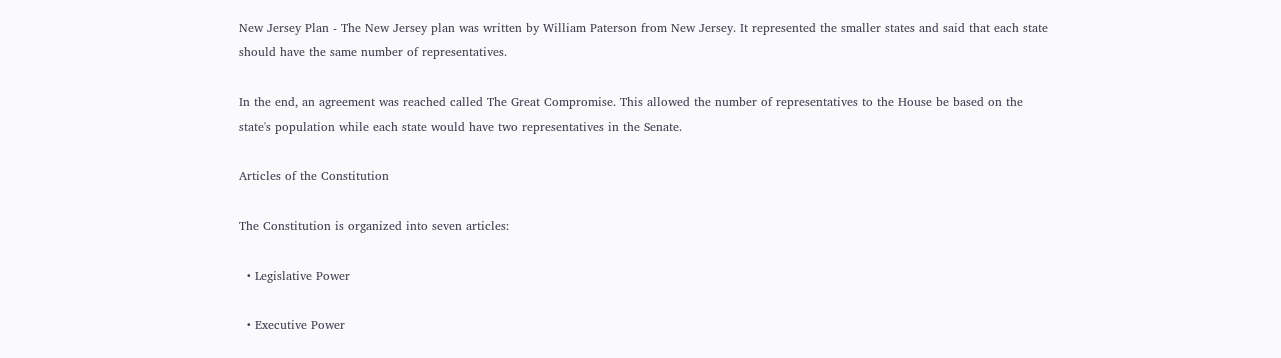New Jersey Plan - The New Jersey plan was written by William Paterson from New Jersey. It represented the smaller states and said that each state should have the same number of representatives.

In the end, an agreement was reached called The Great Compromise. This allowed the number of representatives to the House be based on the state's population while each state would have two representatives in the Senate.

Articles of the Constitution

The Constitution is organized into seven articles:

  • Legislative Power

  • Executive Power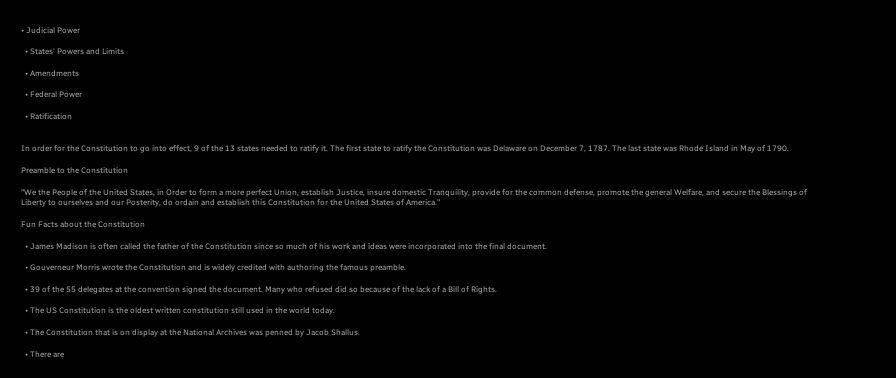• Judicial Power

  • States' Powers and Limits

  • Amendments

  • Federal Power

  • Ratification


In order for the Constitution to go into effect, 9 of the 13 states needed to ratify it. The first state to ratify the Constitution was Delaware on December 7, 1787. The last state was Rhode Island in May of 1790.

Preamble to the Constitution

"We the People of the United States, in Order to form a more perfect Union, establish Justice, insure domestic Tranquility, provide for the common defense, promote the general Welfare, and secure the Blessings of Liberty to ourselves and our Posterity, do ordain and establish this Constitution for the United States of America."

Fun Facts about the Constitution

  • James Madison is often called the father of the Constitution since so much of his work and ideas were incorporated into the final document.

  • Gouverneur Morris wrote the Constitution and is widely credited with authoring the famous preamble.

  • 39 of the 55 delegates at the convention signed the document. Many who refused did so because of the lack of a Bill of Rights.

  • The US Constitution is the oldest written constitution still used in the world today.

  • The Constitution that is on display at the National Archives was penned by Jacob Shallus.

  • There are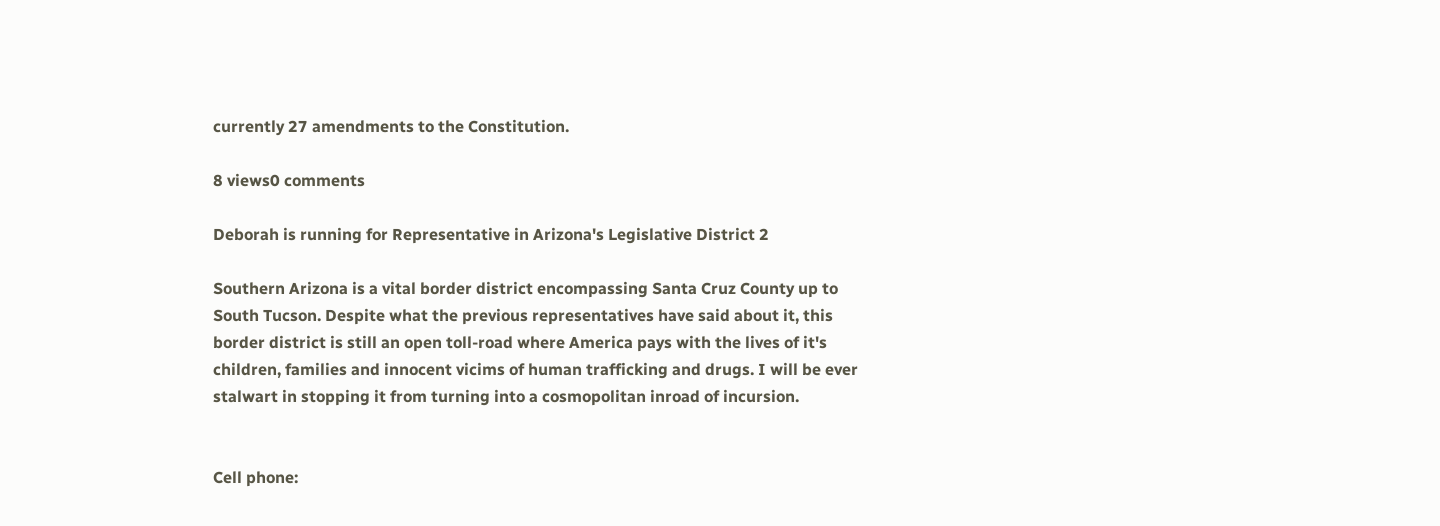currently 27 amendments to the Constitution.

8 views0 comments

Deborah is running for Representative in Arizona's Legislative District 2

Southern Arizona is a vital border district encompassing Santa Cruz County up to South Tucson. Despite what the previous representatives have said about it, this border district is still an open toll-road where America pays with the lives of it's children, families and innocent vicims of human trafficking and drugs. I will be ever stalwart in stopping it from turning into a cosmopolitan inroad of incursion.


Cell phone: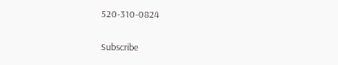520-310-0824


Subscribe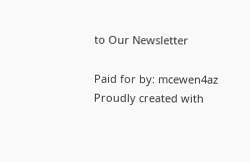to Our Newsletter

Paid for by: mcewen4az
Proudly created with